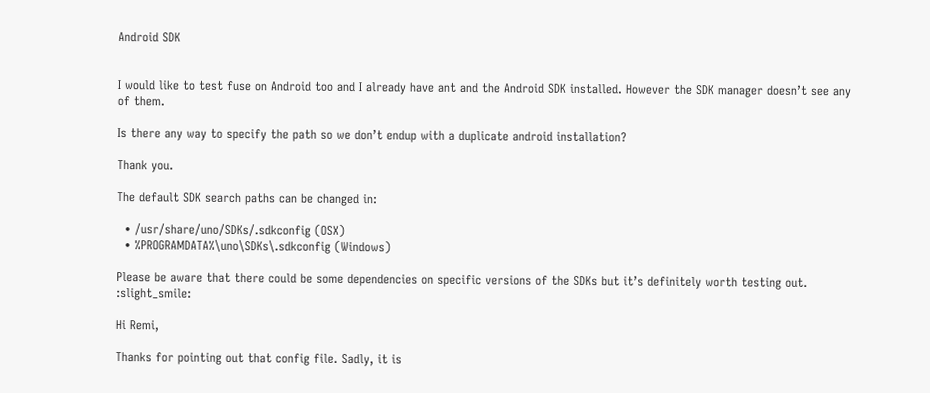Android SDK


I would like to test fuse on Android too and I already have ant and the Android SDK installed. However the SDK manager doesn’t see any of them.

Is there any way to specify the path so we don’t endup with a duplicate android installation?

Thank you.

The default SDK search paths can be changed in:

  • /usr/share/uno/SDKs/.sdkconfig (OSX)
  • %PROGRAMDATA%\uno\SDKs\.sdkconfig (Windows)

Please be aware that there could be some dependencies on specific versions of the SDKs but it’s definitely worth testing out. :slight_smile:

Hi Remi,

Thanks for pointing out that config file. Sadly, it is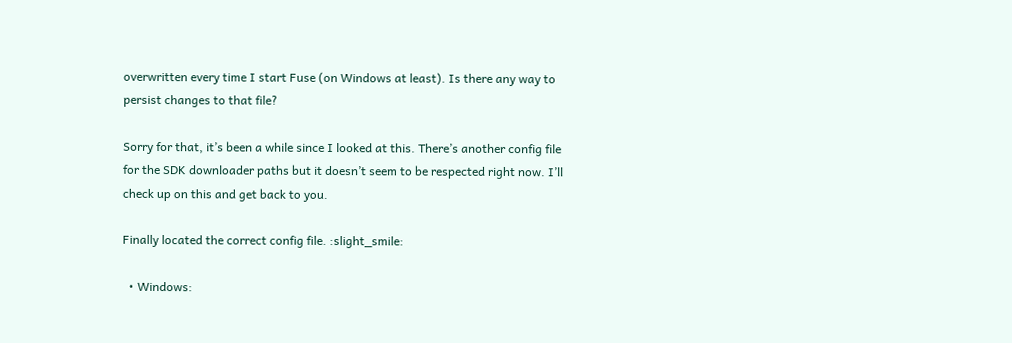overwritten every time I start Fuse (on Windows at least). Is there any way to persist changes to that file?

Sorry for that, it’s been a while since I looked at this. There’s another config file for the SDK downloader paths but it doesn’t seem to be respected right now. I’ll check up on this and get back to you.

Finally located the correct config file. :slight_smile:

  • Windows: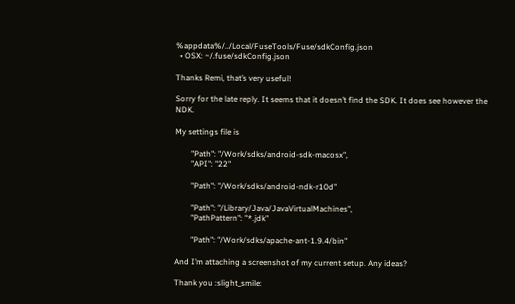%appdata%/../Local/FuseTools/Fuse/sdkConfig.json
  • OSX: ~/.fuse/sdkConfig.json

Thanks Remi, that’s very useful!

Sorry for the late reply. It seems that it doesn’t find the SDK. It does see however the NDK.

My settings file is

        "Path": "/Work/sdks/android-sdk-macosx",
        "API": "22"

        "Path": "/Work/sdks/android-ndk-r10d"

        "Path": "/Library/Java/JavaVirtualMachines",
        "PathPattern": "*.jdk"

        "Path": "/Work/sdks/apache-ant-1.9.4/bin"

And I’m attaching a screenshot of my current setup. Any ideas?

Thank you :slight_smile: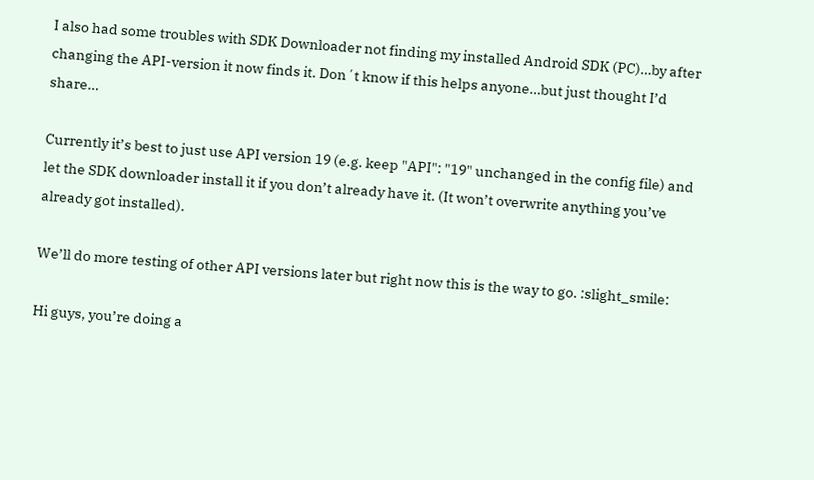I also had some troubles with SDK Downloader not finding my installed Android SDK (PC)…by after changing the API-version it now finds it. Don´t know if this helps anyone…but just thought I’d share…

Currently it’s best to just use API version 19 (e.g. keep "API": "19" unchanged in the config file) and let the SDK downloader install it if you don’t already have it. (It won’t overwrite anything you’ve already got installed).

We’ll do more testing of other API versions later but right now this is the way to go. :slight_smile:

Hi guys, you’re doing a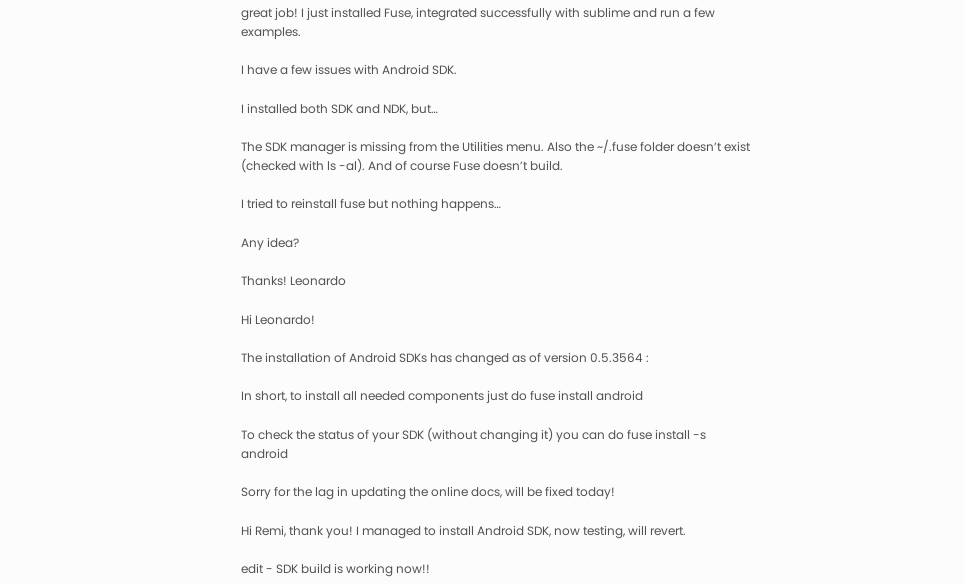great job! I just installed Fuse, integrated successfully with sublime and run a few examples.

I have a few issues with Android SDK.

I installed both SDK and NDK, but…

The SDK manager is missing from the Utilities menu. Also the ~/.fuse folder doesn’t exist (checked with ls -al). And of course Fuse doesn’t build.

I tried to reinstall fuse but nothing happens…

Any idea?

Thanks! Leonardo

Hi Leonardo!

The installation of Android SDKs has changed as of version 0.5.3564 :

In short, to install all needed components just do fuse install android

To check the status of your SDK (without changing it) you can do fuse install -s android

Sorry for the lag in updating the online docs, will be fixed today!

Hi Remi, thank you! I managed to install Android SDK, now testing, will revert.

edit - SDK build is working now!!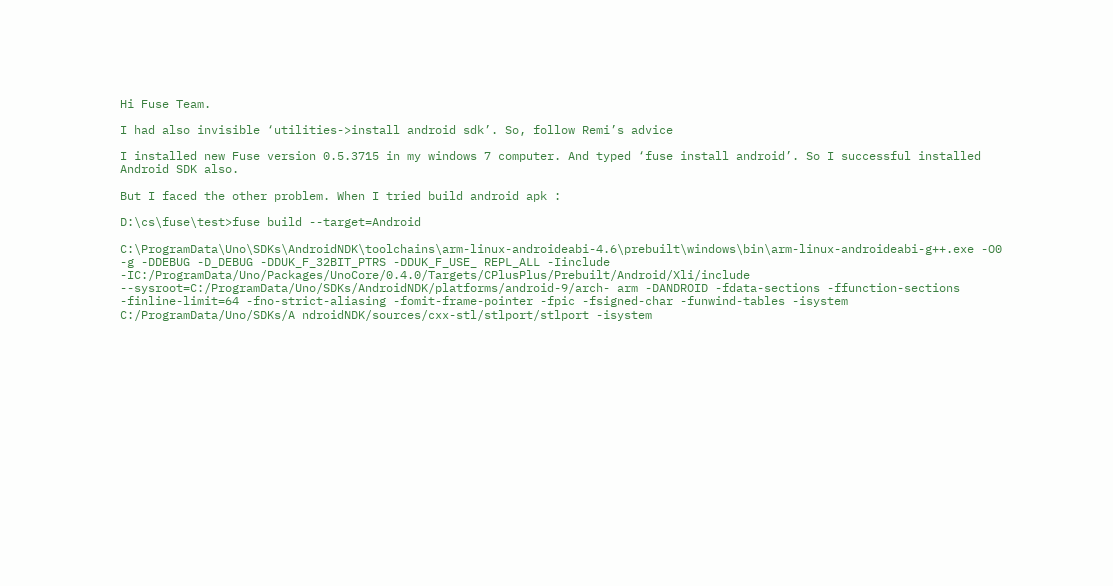Hi Fuse Team.

I had also invisible ‘utilities->install android sdk’. So, follow Remi’s advice

I installed new Fuse version 0.5.3715 in my windows 7 computer. And typed ‘fuse install android’. So I successful installed Android SDK also.

But I faced the other problem. When I tried build android apk :

D:\cs\fuse\test>fuse build --target=Android

C:\ProgramData\Uno\SDKs\AndroidNDK\toolchains\arm-linux-androideabi-4.6\prebuilt\windows\bin\arm-linux-androideabi-g++.exe -O0 -g -DDEBUG -D_DEBUG -DDUK_F_32BIT_PTRS -DDUK_F_USE_ REPL_ALL -Iinclude -IC:/ProgramData/Uno/Packages/UnoCore/0.4.0/Targets/CPlusPlus/Prebuilt/Android/Xli/include --sysroot=C:/ProgramData/Uno/SDKs/AndroidNDK/platforms/android-9/arch- arm -DANDROID -fdata-sections -ffunction-sections -finline-limit=64 -fno-strict-aliasing -fomit-frame-pointer -fpic -fsigned-char -funwind-tables -isystem C:/ProgramData/Uno/SDKs/A ndroidNDK/sources/cxx-stl/stlport/stlport -isystem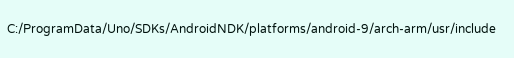C:/ProgramData/Uno/SDKs/AndroidNDK/platforms/android-9/arch-arm/usr/include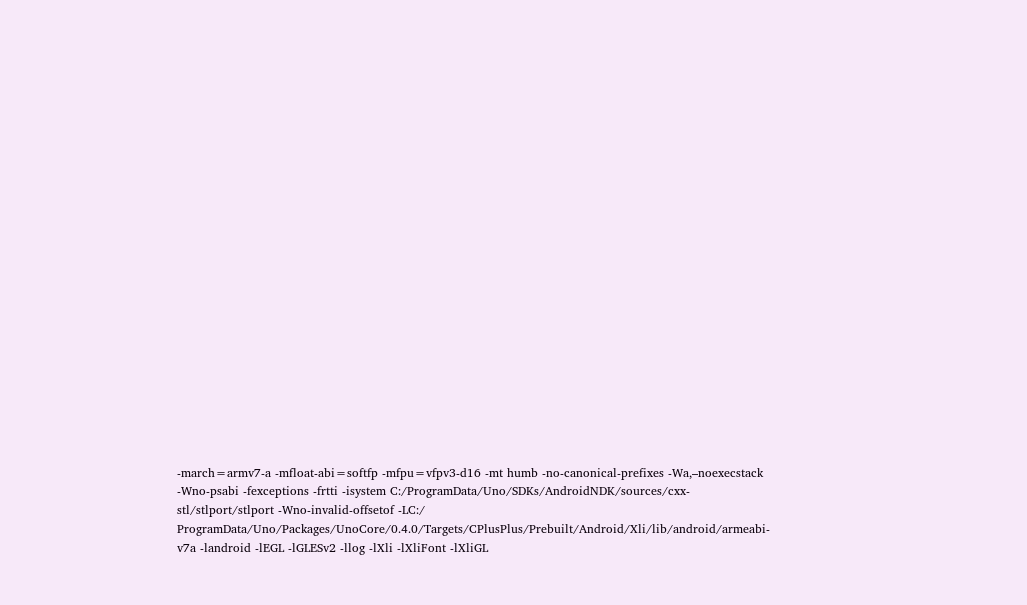-march=armv7-a -mfloat-abi=softfp -mfpu=vfpv3-d16 -mt humb -no-canonical-prefixes -Wa,–noexecstack -Wno-psabi -fexceptions -frtti -isystem C:/ProgramData/Uno/SDKs/AndroidNDK/sources/cxx-stl/stlport/stlport -Wno-invalid-offsetof -LC:/ ProgramData/Uno/Packages/UnoCore/0.4.0/Targets/CPlusPlus/Prebuilt/Android/Xli/lib/android/armeabi-v7a -landroid -lEGL -lGLESv2 -llog -lXli -lXliFont -lXliGL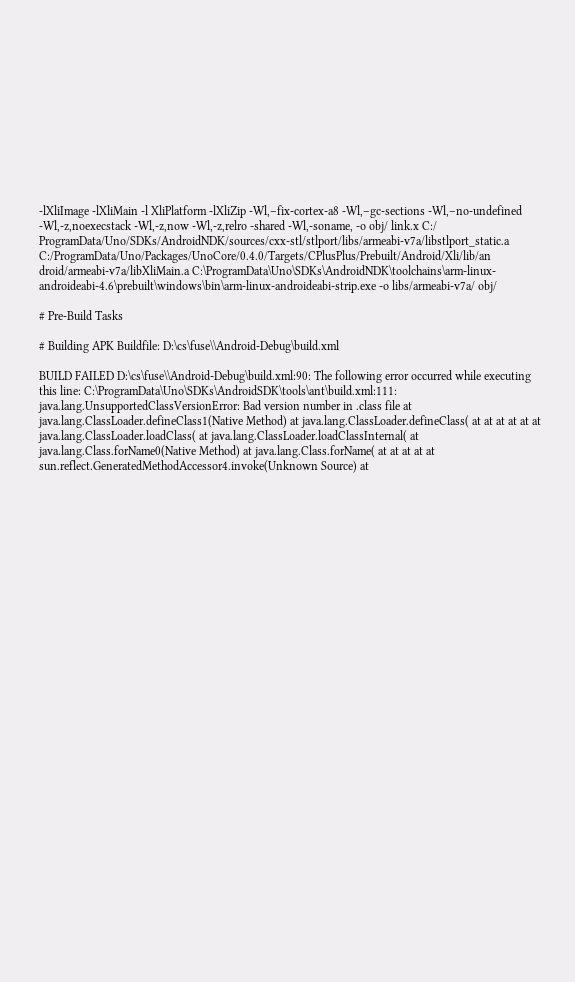-lXliImage -lXliMain -l XliPlatform -lXliZip -Wl,–fix-cortex-a8 -Wl,–gc-sections -Wl,–no-undefined -Wl,-z,noexecstack -Wl,-z,now -Wl,-z,relro -shared -Wl,-soname, -o obj/ link.x C:/ ProgramData/Uno/SDKs/AndroidNDK/sources/cxx-stl/stlport/libs/armeabi-v7a/libstlport_static.a C:/ProgramData/Uno/Packages/UnoCore/0.4.0/Targets/CPlusPlus/Prebuilt/Android/Xli/lib/an droid/armeabi-v7a/libXliMain.a C:\ProgramData\Uno\SDKs\AndroidNDK\toolchains\arm-linux-androideabi-4.6\prebuilt\windows\bin\arm-linux-androideabi-strip.exe -o libs/armeabi-v7a/ obj/

# Pre-Build Tasks

# Building APK Buildfile: D:\cs\fuse\\Android-Debug\build.xml

BUILD FAILED D:\cs\fuse\\Android-Debug\build.xml:90: The following error occurred while executing this line: C:\ProgramData\Uno\SDKs\AndroidSDK\tools\ant\build.xml:111: java.lang.UnsupportedClassVersionError: Bad version number in .class file at java.lang.ClassLoader.defineClass1(Native Method) at java.lang.ClassLoader.defineClass( at at at at at at java.lang.ClassLoader.loadClass( at java.lang.ClassLoader.loadClassInternal( at java.lang.Class.forName0(Native Method) at java.lang.Class.forName( at at at at at sun.reflect.GeneratedMethodAccessor4.invoke(Unknown Source) at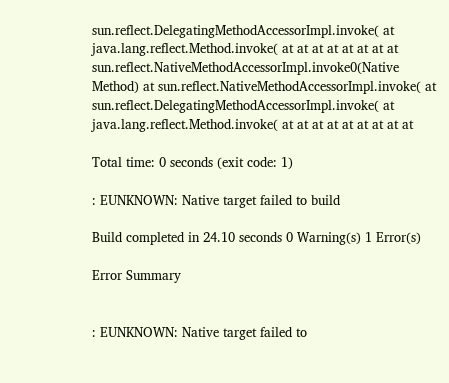sun.reflect.DelegatingMethodAccessorImpl.invoke( at java.lang.reflect.Method.invoke( at at at at at at at at sun.reflect.NativeMethodAccessorImpl.invoke0(Native Method) at sun.reflect.NativeMethodAccessorImpl.invoke( at sun.reflect.DelegatingMethodAccessorImpl.invoke( at java.lang.reflect.Method.invoke( at at at at at at at at at

Total time: 0 seconds (exit code: 1)

: EUNKNOWN: Native target failed to build

Build completed in 24.10 seconds 0 Warning(s) 1 Error(s)

Error Summary


: EUNKNOWN: Native target failed to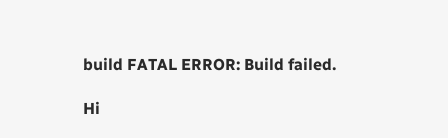build FATAL ERROR: Build failed.

Hi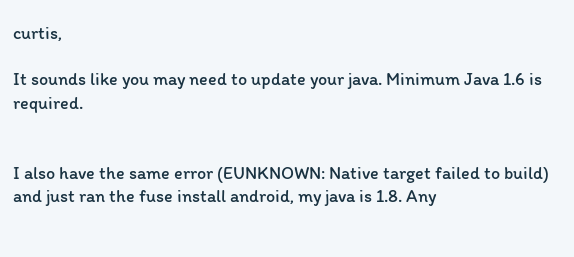curtis,

It sounds like you may need to update your java. Minimum Java 1.6 is required.


I also have the same error (EUNKNOWN: Native target failed to build) and just ran the fuse install android, my java is 1.8. Any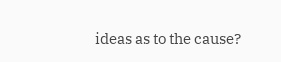ideas as to the cause?